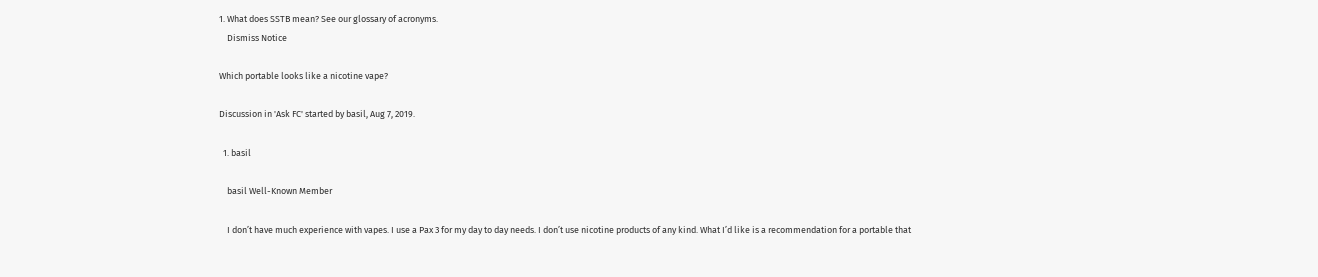1. What does SSTB mean? See our glossary of acronyms.
    Dismiss Notice

Which portable looks like a nicotine vape?

Discussion in 'Ask FC' started by basil, Aug 7, 2019.

  1. basil

    basil Well-Known Member

    I don’t have much experience with vapes. I use a Pax 3 for my day to day needs. I don’t use nicotine products of any kind. What I’d like is a recommendation for a portable that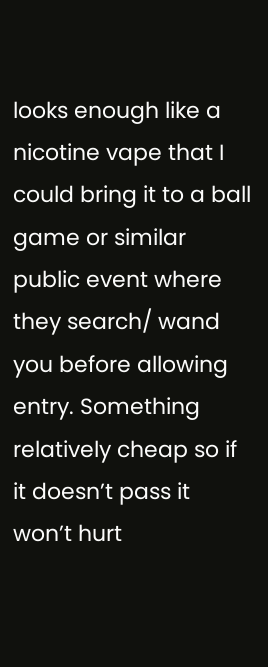looks enough like a nicotine vape that I could bring it to a ball game or similar public event where they search/ wand you before allowing entry. Something relatively cheap so if it doesn’t pass it won’t hurt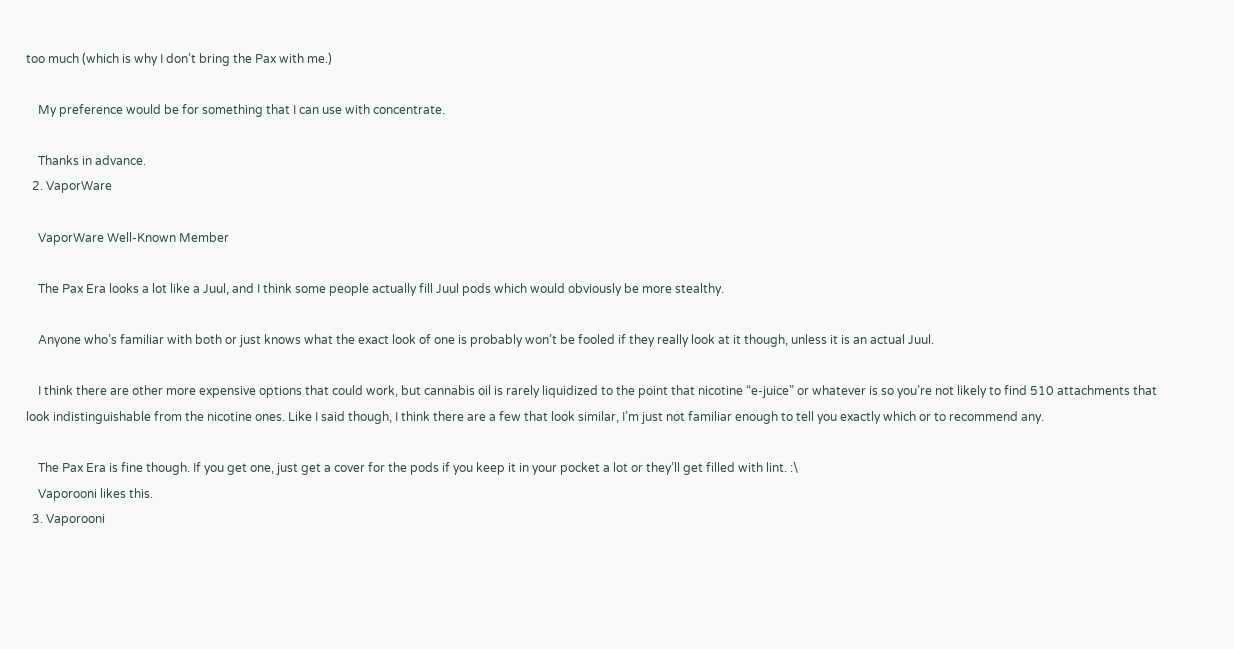too much (which is why I don’t bring the Pax with me.)

    My preference would be for something that I can use with concentrate.

    Thanks in advance.
  2. VaporWare

    VaporWare Well-Known Member

    The Pax Era looks a lot like a Juul, and I think some people actually fill Juul pods which would obviously be more stealthy.

    Anyone who’s familiar with both or just knows what the exact look of one is probably won’t be fooled if they really look at it though, unless it is an actual Juul.

    I think there are other more expensive options that could work, but cannabis oil is rarely liquidized to the point that nicotine “e-juice” or whatever is so you’re not likely to find 510 attachments that look indistinguishable from the nicotine ones. Like I said though, I think there are a few that look similar, I’m just not familiar enough to tell you exactly which or to recommend any.

    The Pax Era is fine though. If you get one, just get a cover for the pods if you keep it in your pocket a lot or they’ll get filled with lint. :\
    Vaporooni likes this.
  3. Vaporooni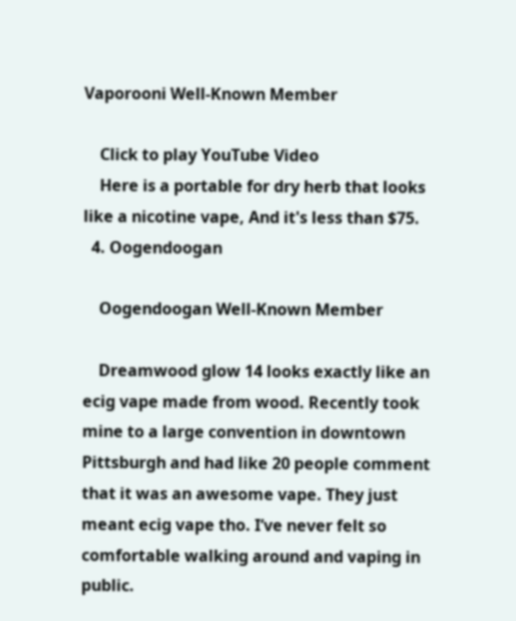Vaporooni Well-Known Member

    Click to play YouTube Video
    Here is a portable for dry herb that looks like a nicotine vape, And it's less than $75.
  4. Oogendoogan

    Oogendoogan Well-Known Member

    Dreamwood glow 14 looks exactly like an ecig vape made from wood. Recently took mine to a large convention in downtown Pittsburgh and had like 20 people comment that it was an awesome vape. They just meant ecig vape tho. I’ve never felt so comfortable walking around and vaping in public.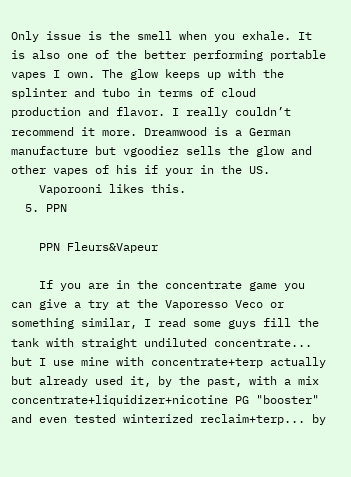Only issue is the smell when you exhale. It is also one of the better performing portable vapes I own. The glow keeps up with the splinter and tubo in terms of cloud production and flavor. I really couldn’t recommend it more. Dreamwood is a German manufacture but vgoodiez sells the glow and other vapes of his if your in the US.
    Vaporooni likes this.
  5. PPN

    PPN Fleurs&Vapeur

    If you are in the concentrate game you can give a try at the Vaporesso Veco or something similar, I read some guys fill the tank with straight undiluted concentrate... but I use mine with concentrate+terp actually but already used it, by the past, with a mix concentrate+liquidizer+nicotine PG "booster" and even tested winterized reclaim+terp... by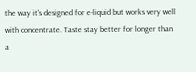the way it's designed for e-liquid but works very well with concentrate. Taste stay better for longer than a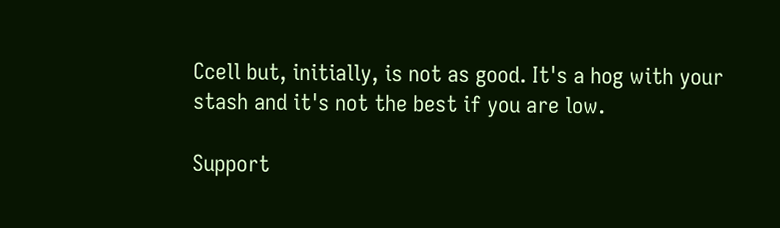Ccell but, initially, is not as good. It's a hog with your stash and it's not the best if you are low.

Support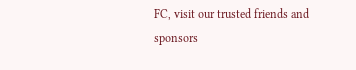FC, visit our trusted friends and sponsors